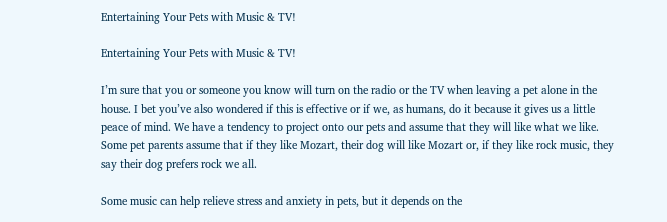Entertaining Your Pets with Music & TV!

Entertaining Your Pets with Music & TV!

I’m sure that you or someone you know will turn on the radio or the TV when leaving a pet alone in the house. I bet you’ve also wondered if this is effective or if we, as humans, do it because it gives us a little peace of mind. We have a tendency to project onto our pets and assume that they will like what we like. Some pet parents assume that if they like Mozart, their dog will like Mozart or, if they like rock music, they say their dog prefers rock we all.

Some music can help relieve stress and anxiety in pets, but it depends on the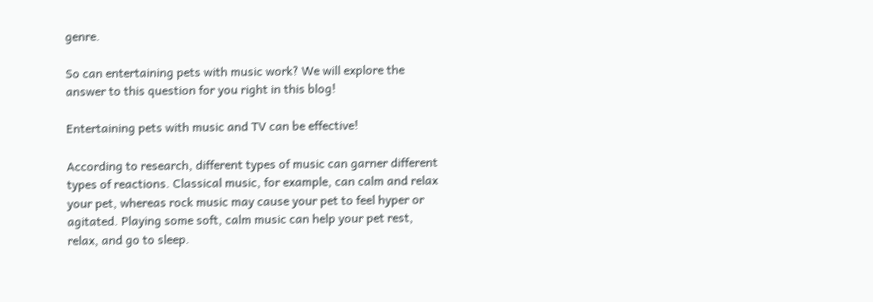genre.

So can entertaining pets with music work? We will explore the answer to this question for you right in this blog!

Entertaining pets with music and TV can be effective!

According to research, different types of music can garner different types of reactions. Classical music, for example, can calm and relax your pet, whereas rock music may cause your pet to feel hyper or agitated. Playing some soft, calm music can help your pet rest, relax, and go to sleep.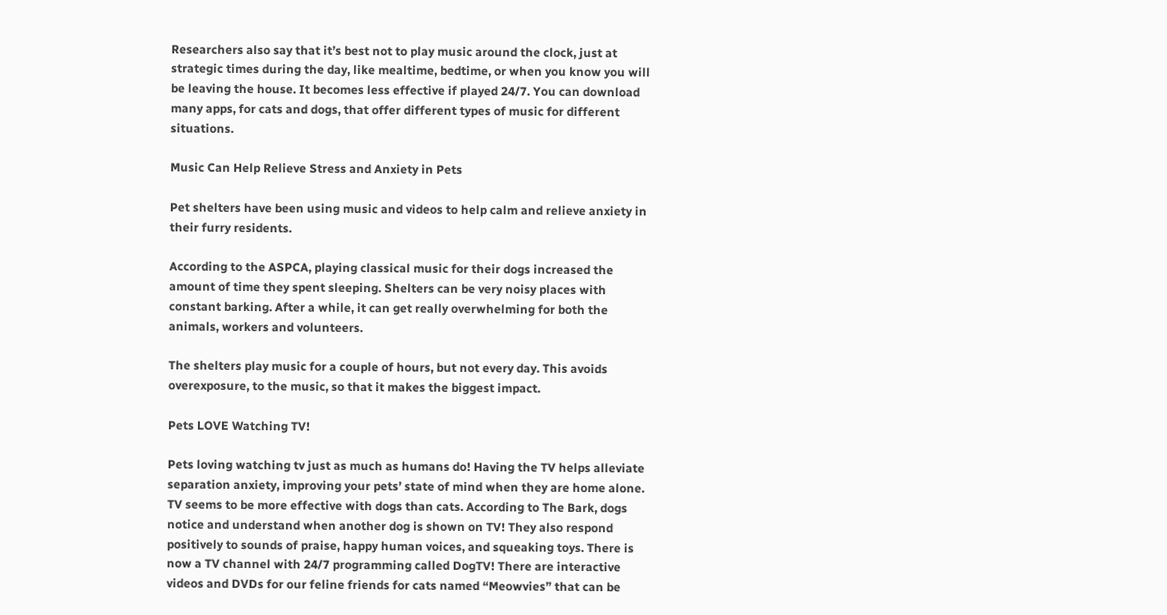Researchers also say that it’s best not to play music around the clock, just at strategic times during the day, like mealtime, bedtime, or when you know you will be leaving the house. It becomes less effective if played 24/7. You can download many apps, for cats and dogs, that offer different types of music for different situations.

Music Can Help Relieve Stress and Anxiety in Pets

Pet shelters have been using music and videos to help calm and relieve anxiety in their furry residents.

According to the ASPCA, playing classical music for their dogs increased the amount of time they spent sleeping. Shelters can be very noisy places with constant barking. After a while, it can get really overwhelming for both the animals, workers and volunteers.

The shelters play music for a couple of hours, but not every day. This avoids overexposure, to the music, so that it makes the biggest impact.

Pets LOVE Watching TV!

Pets loving watching tv just as much as humans do! Having the TV helps alleviate separation anxiety, improving your pets’ state of mind when they are home alone. TV seems to be more effective with dogs than cats. According to The Bark, dogs notice and understand when another dog is shown on TV! They also respond positively to sounds of praise, happy human voices, and squeaking toys. There is now a TV channel with 24/7 programming called DogTV! There are interactive videos and DVDs for our feline friends for cats named “Meowvies” that can be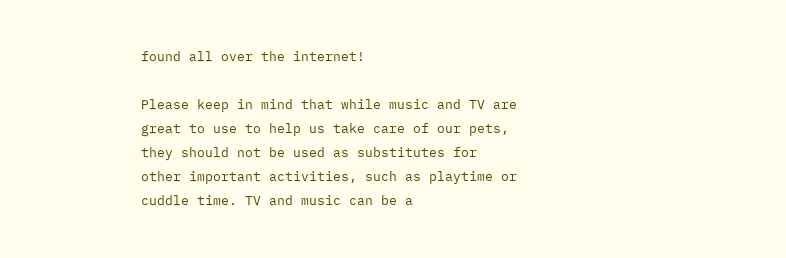found all over the internet!

Please keep in mind that while music and TV are great to use to help us take care of our pets, they should not be used as substitutes for other important activities, such as playtime or cuddle time. TV and music can be a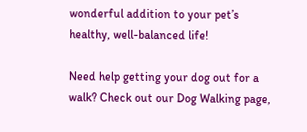wonderful addition to your pet’s healthy, well-balanced life!

Need help getting your dog out for a walk? Check out our Dog Walking page,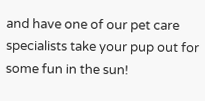and have one of our pet care specialists take your pup out for some fun in the sun!